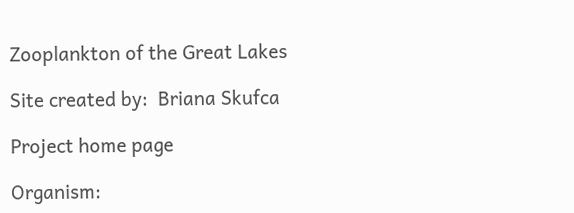Zooplankton of the Great Lakes

Site created by:  Briana Skufca

Project home page

Organism: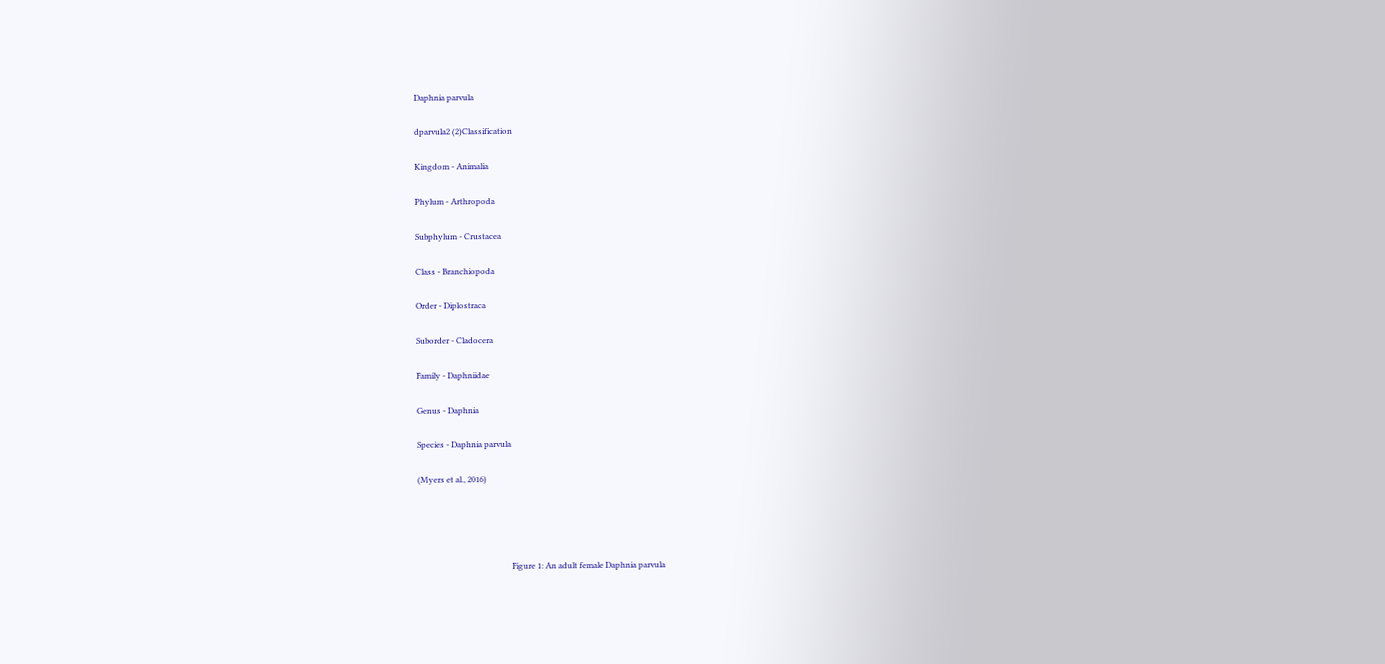Daphnia parvula

dparvula2 (2)Classification

Kingdom - Animalia

Phylum - Arthropoda

Subphylum - Crustacea

Class - Branchiopoda

Order - Diplostraca

Suborder - Cladocera

Family - Daphniidae

Genus - Daphnia

Species - Daphnia parvula

(Myers et al., 2016)




                                               Figure 1: An adult female Daphnia parvula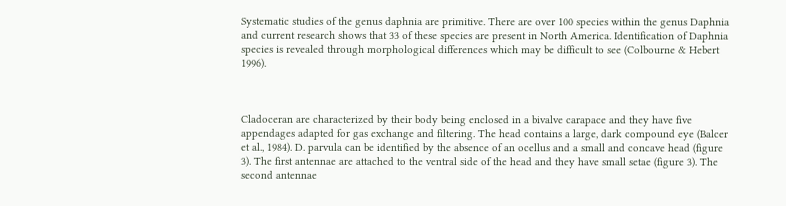Systematic studies of the genus daphnia are primitive. There are over 100 species within the genus Daphnia and current research shows that 33 of these species are present in North America. Identification of Daphnia species is revealed through morphological differences which may be difficult to see (Colbourne & Hebert 1996).



Cladoceran are characterized by their body being enclosed in a bivalve carapace and they have five appendages adapted for gas exchange and filtering. The head contains a large, dark compound eye (Balcer et al., 1984). D. parvula can be identified by the absence of an ocellus and a small and concave head (figure 3). The first antennae are attached to the ventral side of the head and they have small setae (figure 3). The second antennae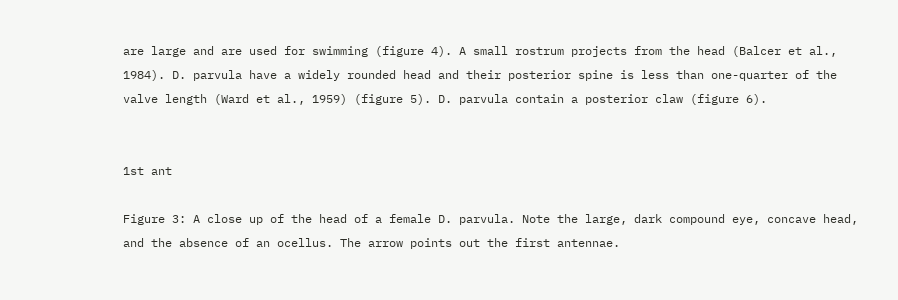are large and are used for swimming (figure 4). A small rostrum projects from the head (Balcer et al., 1984). D. parvula have a widely rounded head and their posterior spine is less than one-quarter of the valve length (Ward et al., 1959) (figure 5). D. parvula contain a posterior claw (figure 6).


1st ant

Figure 3: A close up of the head of a female D. parvula. Note the large, dark compound eye, concave head, and the absence of an ocellus. The arrow points out the first antennae.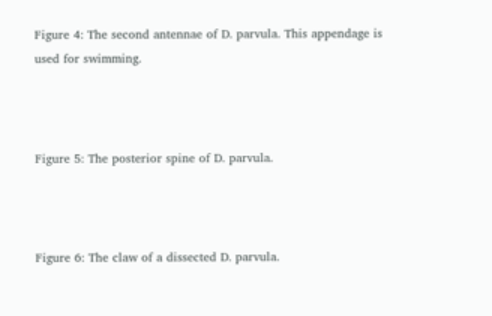Figure 4: The second antennae of D. parvula. This appendage is used for swimming.



Figure 5: The posterior spine of D. parvula.



Figure 6: The claw of a dissected D. parvula.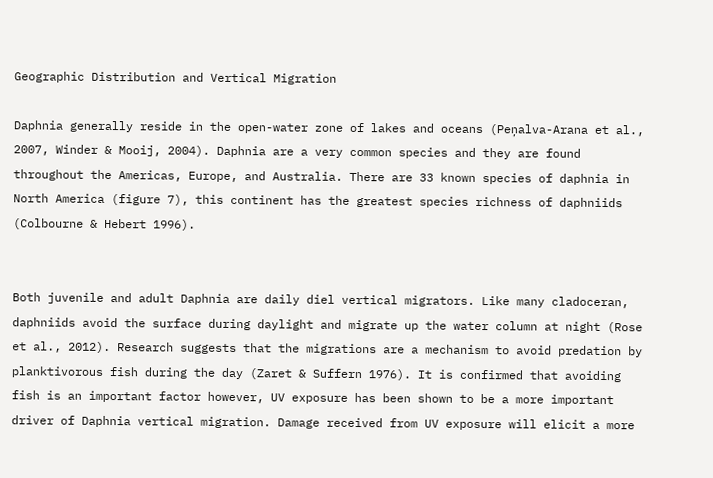Geographic Distribution and Vertical Migration

Daphnia generally reside in the open-water zone of lakes and oceans (Peņalva-Arana et al., 2007, Winder & Mooij, 2004). Daphnia are a very common species and they are found throughout the Americas, Europe, and Australia. There are 33 known species of daphnia in North America (figure 7), this continent has the greatest species richness of daphniids (Colbourne & Hebert 1996).


Both juvenile and adult Daphnia are daily diel vertical migrators. Like many cladoceran, daphniids avoid the surface during daylight and migrate up the water column at night (Rose et al., 2012). Research suggests that the migrations are a mechanism to avoid predation by planktivorous fish during the day (Zaret & Suffern 1976). It is confirmed that avoiding fish is an important factor however, UV exposure has been shown to be a more important driver of Daphnia vertical migration. Damage received from UV exposure will elicit a more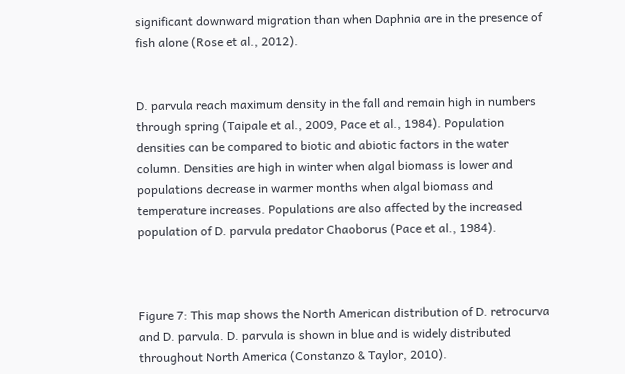significant downward migration than when Daphnia are in the presence of fish alone (Rose et al., 2012).


D. parvula reach maximum density in the fall and remain high in numbers through spring (Taipale et al., 2009, Pace et al., 1984). Population densities can be compared to biotic and abiotic factors in the water column. Densities are high in winter when algal biomass is lower and populations decrease in warmer months when algal biomass and temperature increases. Populations are also affected by the increased population of D. parvula predator Chaoborus (Pace et al., 1984).



Figure 7: This map shows the North American distribution of D. retrocurva and D. parvula. D. parvula is shown in blue and is widely distributed throughout North America (Constanzo & Taylor, 2010).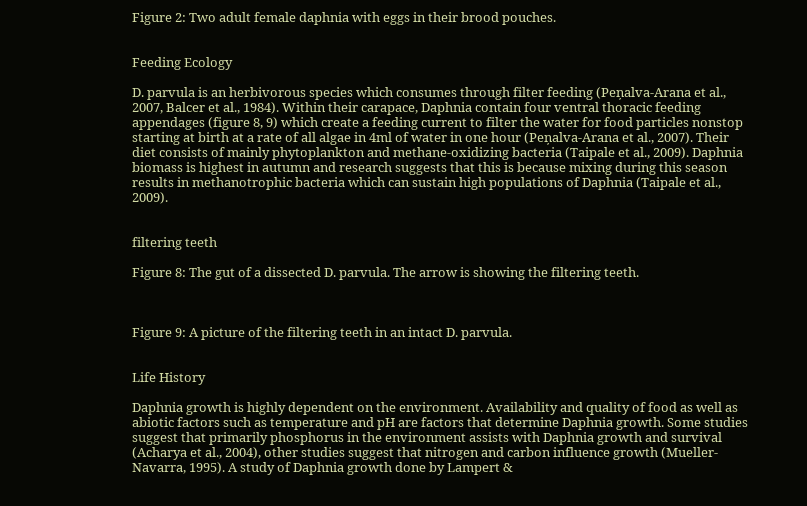Figure 2: Two adult female daphnia with eggs in their brood pouches.


Feeding Ecology

D. parvula is an herbivorous species which consumes through filter feeding (Peņalva-Arana et al., 2007, Balcer et al., 1984). Within their carapace, Daphnia contain four ventral thoracic feeding appendages (figure 8, 9) which create a feeding current to filter the water for food particles nonstop starting at birth at a rate of all algae in 4ml of water in one hour (Peņalva-Arana et al., 2007). Their diet consists of mainly phytoplankton and methane-oxidizing bacteria (Taipale et al., 2009). Daphnia biomass is highest in autumn and research suggests that this is because mixing during this season results in methanotrophic bacteria which can sustain high populations of Daphnia (Taipale et al., 2009).


filtering teeth

Figure 8: The gut of a dissected D. parvula. The arrow is showing the filtering teeth.



Figure 9: A picture of the filtering teeth in an intact D. parvula.


Life History

Daphnia growth is highly dependent on the environment. Availability and quality of food as well as abiotic factors such as temperature and pH are factors that determine Daphnia growth. Some studies suggest that primarily phosphorus in the environment assists with Daphnia growth and survival (Acharya et al., 2004), other studies suggest that nitrogen and carbon influence growth (Mueller-Navarra, 1995). A study of Daphnia growth done by Lampert &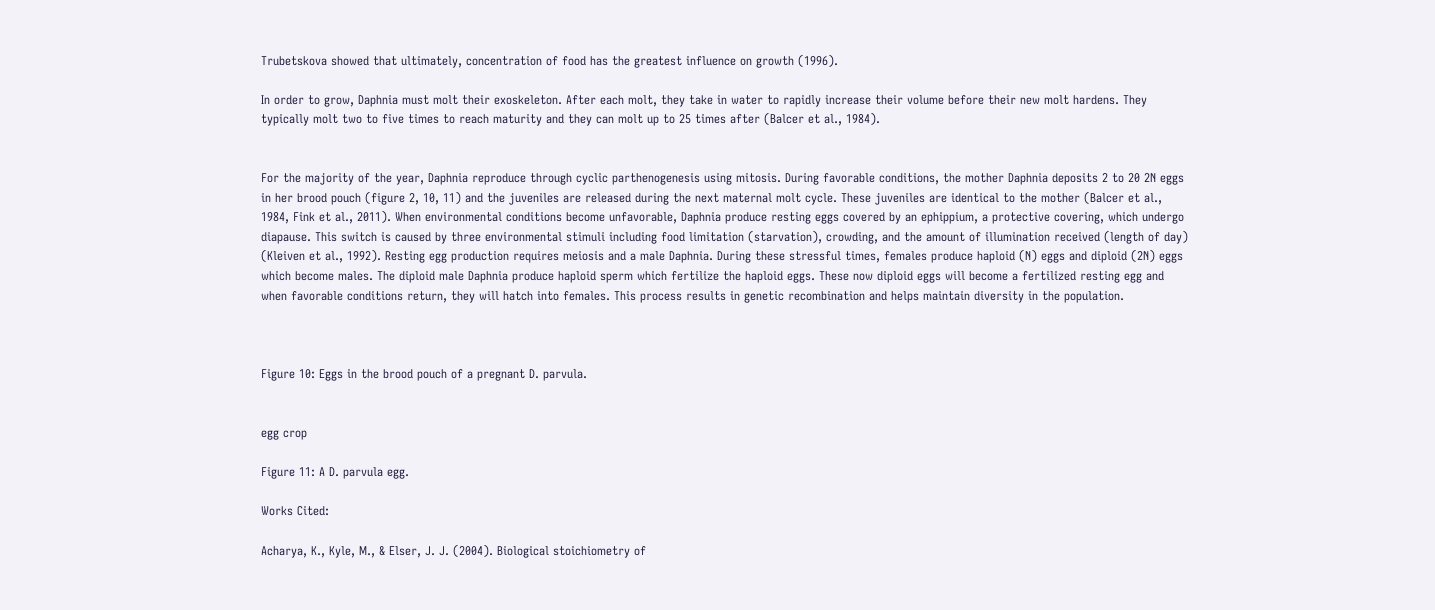Trubetskova showed that ultimately, concentration of food has the greatest influence on growth (1996).

In order to grow, Daphnia must molt their exoskeleton. After each molt, they take in water to rapidly increase their volume before their new molt hardens. They typically molt two to five times to reach maturity and they can molt up to 25 times after (Balcer et al., 1984).


For the majority of the year, Daphnia reproduce through cyclic parthenogenesis using mitosis. During favorable conditions, the mother Daphnia deposits 2 to 20 2N eggs in her brood pouch (figure 2, 10, 11) and the juveniles are released during the next maternal molt cycle. These juveniles are identical to the mother (Balcer et al., 1984, Fink et al., 2011). When environmental conditions become unfavorable, Daphnia produce resting eggs covered by an ephippium, a protective covering, which undergo diapause. This switch is caused by three environmental stimuli including food limitation (starvation), crowding, and the amount of illumination received (length of day) (Kleiven et al., 1992). Resting egg production requires meiosis and a male Daphnia. During these stressful times, females produce haploid (N) eggs and diploid (2N) eggs which become males. The diploid male Daphnia produce haploid sperm which fertilize the haploid eggs. These now diploid eggs will become a fertilized resting egg and when favorable conditions return, they will hatch into females. This process results in genetic recombination and helps maintain diversity in the population.



Figure 10: Eggs in the brood pouch of a pregnant D. parvula.


egg crop

Figure 11: A D. parvula egg.

Works Cited:

Acharya, K., Kyle, M., & Elser, J. J. (2004). Biological stoichiometry of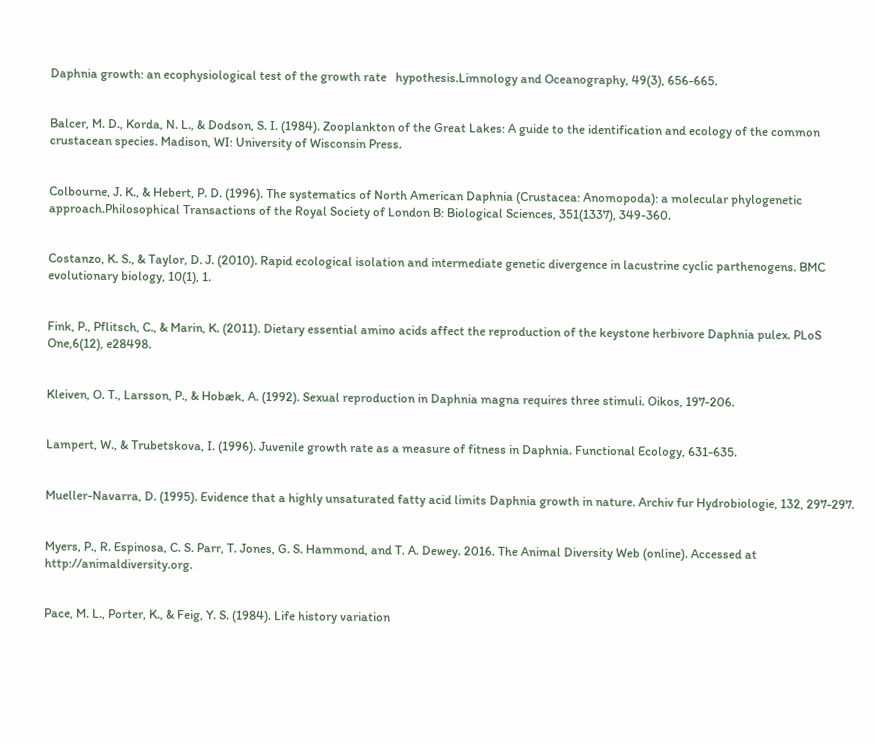Daphnia growth: an ecophysiological test of the growth rate   hypothesis.Limnology and Oceanography, 49(3), 656-665.


Balcer, M. D., Korda, N. L., & Dodson, S. I. (1984). Zooplankton of the Great Lakes: A guide to the identification and ecology of the common crustacean species. Madison, WI: University of Wisconsin Press.


Colbourne, J. K., & Hebert, P. D. (1996). The systematics of North American Daphnia (Crustacea: Anomopoda): a molecular phylogenetic approach.Philosophical Transactions of the Royal Society of London B: Biological Sciences, 351(1337), 349-360.


Costanzo, K. S., & Taylor, D. J. (2010). Rapid ecological isolation and intermediate genetic divergence in lacustrine cyclic parthenogens. BMC evolutionary biology, 10(1), 1.


Fink, P., Pflitsch, C., & Marin, K. (2011). Dietary essential amino acids affect the reproduction of the keystone herbivore Daphnia pulex. PLoS One,6(12), e28498.


Kleiven, O. T., Larsson, P., & Hobæk, A. (1992). Sexual reproduction in Daphnia magna requires three stimuli. Oikos, 197-206.


Lampert, W., & Trubetskova, I. (1996). Juvenile growth rate as a measure of fitness in Daphnia. Functional Ecology, 631-635.


Mueller-Navarra, D. (1995). Evidence that a highly unsaturated fatty acid limits Daphnia growth in nature. Archiv fur Hydrobiologie, 132, 297-297.


Myers, P., R. Espinosa, C. S. Parr, T. Jones, G. S. Hammond, and T. A. Dewey. 2016. The Animal Diversity Web (online). Accessed at http://animaldiversity.org.


Pace, M. L., Porter, K., & Feig, Y. S. (1984). Life history variation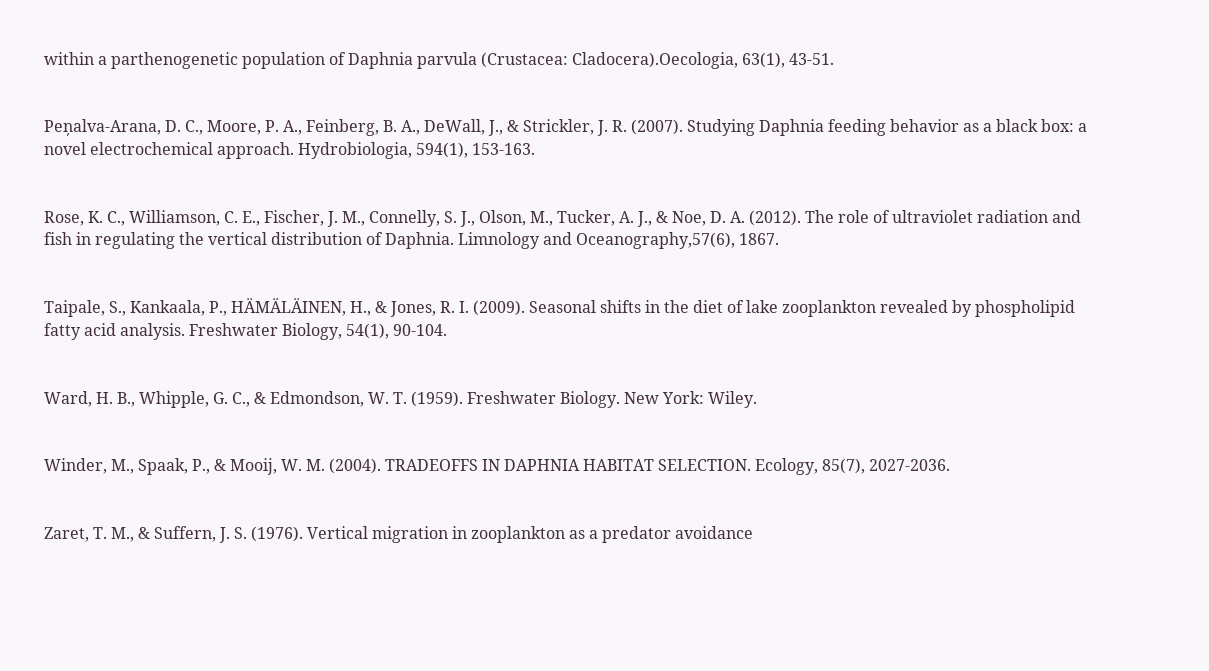within a parthenogenetic population of Daphnia parvula (Crustacea: Cladocera).Oecologia, 63(1), 43-51.


Peņalva-Arana, D. C., Moore, P. A., Feinberg, B. A., DeWall, J., & Strickler, J. R. (2007). Studying Daphnia feeding behavior as a black box: a novel electrochemical approach. Hydrobiologia, 594(1), 153-163.


Rose, K. C., Williamson, C. E., Fischer, J. M., Connelly, S. J., Olson, M., Tucker, A. J., & Noe, D. A. (2012). The role of ultraviolet radiation and fish in regulating the vertical distribution of Daphnia. Limnology and Oceanography,57(6), 1867.


Taipale, S., Kankaala, P., HÄMÄLÄINEN, H., & Jones, R. I. (2009). Seasonal shifts in the diet of lake zooplankton revealed by phospholipid fatty acid analysis. Freshwater Biology, 54(1), 90-104.


Ward, H. B., Whipple, G. C., & Edmondson, W. T. (1959). Freshwater Biology. New York: Wiley.


Winder, M., Spaak, P., & Mooij, W. M. (2004). TRADEOFFS IN DAPHNIA HABITAT SELECTION. Ecology, 85(7), 2027-2036.


Zaret, T. M., & Suffern, J. S. (1976). Vertical migration in zooplankton as a predator avoidance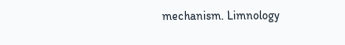mechanism. Limnology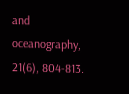and oceanography, 21(6), 804-813.